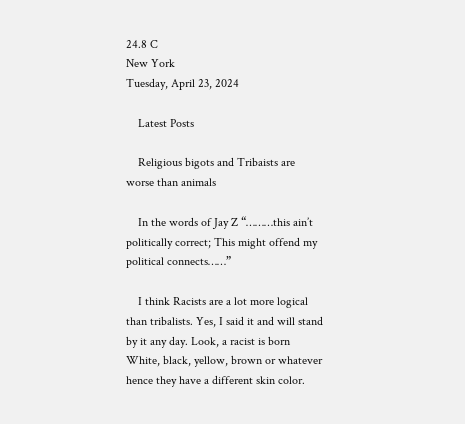24.8 C
New York
Tuesday, April 23, 2024

    Latest Posts

    Religious bigots and Tribaists are worse than animals

    In the words of Jay Z “………this ain’t politically correct; This might offend my political connects……”

    I think Racists are a lot more logical than tribalists. Yes, I said it and will stand by it any day. Look, a racist is born White, black, yellow, brown or whatever hence they have a different skin color.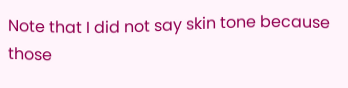Note that I did not say skin tone because those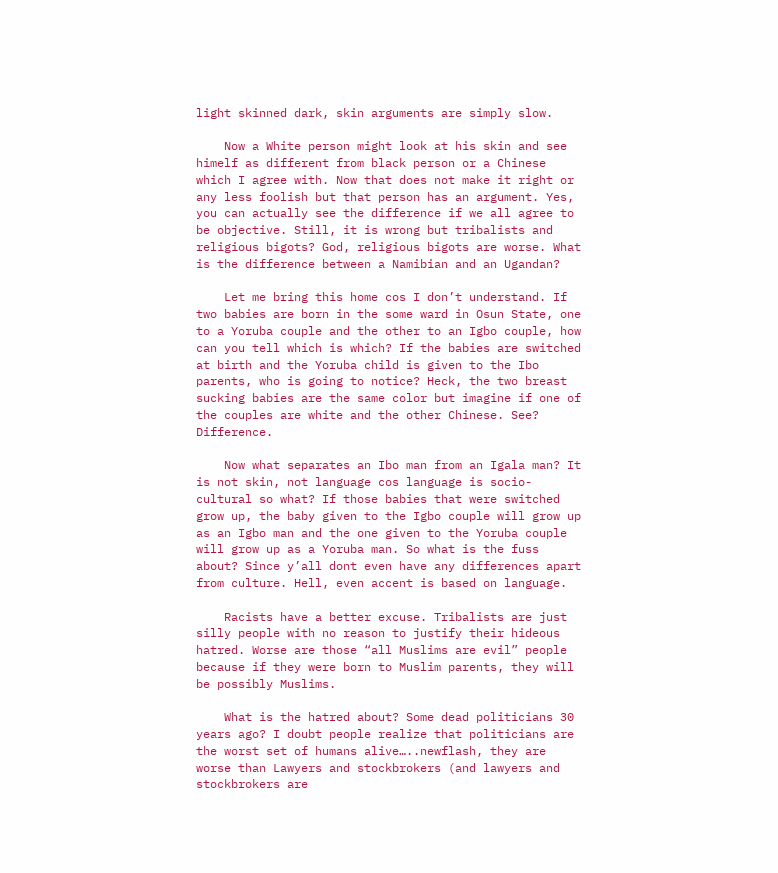light skinned dark, skin arguments are simply slow.

    Now a White person might look at his skin and see himelf as different from black person or a Chinese which I agree with. Now that does not make it right or any less foolish but that person has an argument. Yes, you can actually see the difference if we all agree to be objective. Still, it is wrong but tribalists and religious bigots? God, religious bigots are worse. What is the difference between a Namibian and an Ugandan?

    Let me bring this home cos I don’t understand. If two babies are born in the some ward in Osun State, one to a Yoruba couple and the other to an Igbo couple, how can you tell which is which? If the babies are switched at birth and the Yoruba child is given to the Ibo parents, who is going to notice? Heck, the two breast sucking babies are the same color but imagine if one of the couples are white and the other Chinese. See? Difference.

    Now what separates an Ibo man from an Igala man? It is not skin, not language cos language is socio-cultural so what? If those babies that were switched grow up, the baby given to the Igbo couple will grow up as an Igbo man and the one given to the Yoruba couple will grow up as a Yoruba man. So what is the fuss about? Since y’all dont even have any differences apart from culture. Hell, even accent is based on language.

    Racists have a better excuse. Tribalists are just silly people with no reason to justify their hideous hatred. Worse are those “all Muslims are evil” people because if they were born to Muslim parents, they will be possibly Muslims.

    What is the hatred about? Some dead politicians 30 years ago? I doubt people realize that politicians are the worst set of humans alive…..newflash, they are worse than Lawyers and stockbrokers (and lawyers and stockbrokers are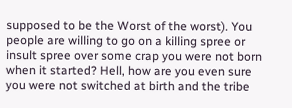supposed to be the Worst of the worst). You people are willing to go on a killing spree or insult spree over some crap you were not born when it started? Hell, how are you even sure you were not switched at birth and the tribe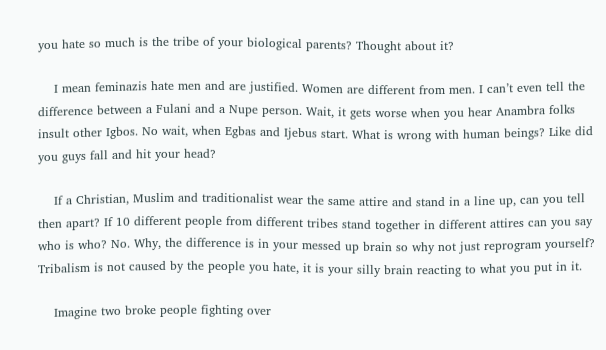you hate so much is the tribe of your biological parents? Thought about it?

    I mean feminazis hate men and are justified. Women are different from men. I can’t even tell the difference between a Fulani and a Nupe person. Wait, it gets worse when you hear Anambra folks insult other Igbos. No wait, when Egbas and Ijebus start. What is wrong with human beings? Like did you guys fall and hit your head?

    If a Christian, Muslim and traditionalist wear the same attire and stand in a line up, can you tell then apart? If 10 different people from different tribes stand together in different attires can you say who is who? No. Why, the difference is in your messed up brain so why not just reprogram yourself? Tribalism is not caused by the people you hate, it is your silly brain reacting to what you put in it.

    Imagine two broke people fighting over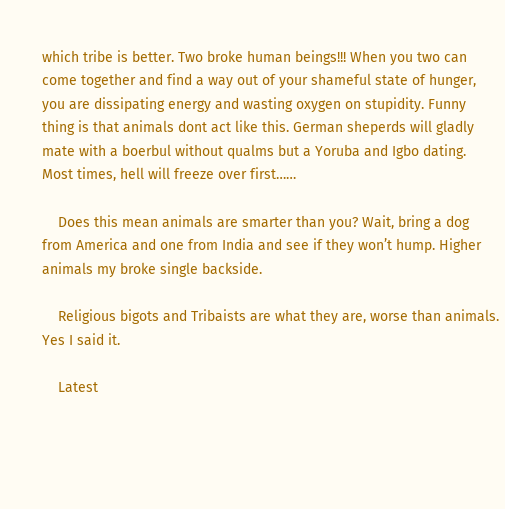which tribe is better. Two broke human beings!!! When you two can come together and find a way out of your shameful state of hunger, you are dissipating energy and wasting oxygen on stupidity. Funny thing is that animals dont act like this. German sheperds will gladly mate with a boerbul without qualms but a Yoruba and Igbo dating. Most times, hell will freeze over first……

    Does this mean animals are smarter than you? Wait, bring a dog from America and one from India and see if they won’t hump. Higher animals my broke single backside.

    Religious bigots and Tribaists are what they are, worse than animals. Yes I said it.

    Latest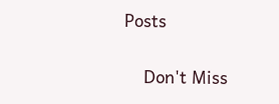Posts


    Don't Miss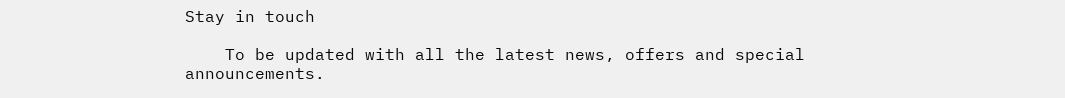Stay in touch

    To be updated with all the latest news, offers and special announcements.